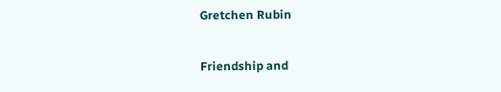Gretchen Rubin

Friendship and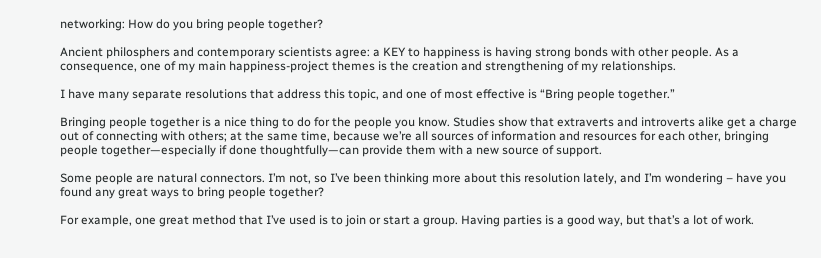networking: How do you bring people together?

Ancient philosphers and contemporary scientists agree: a KEY to happiness is having strong bonds with other people. As a consequence, one of my main happiness-project themes is the creation and strengthening of my relationships.

I have many separate resolutions that address this topic, and one of most effective is “Bring people together.”

Bringing people together is a nice thing to do for the people you know. Studies show that extraverts and introverts alike get a charge out of connecting with others; at the same time, because we’re all sources of information and resources for each other, bringing people together—especially if done thoughtfully—can provide them with a new source of support.

Some people are natural connectors. I’m not, so I’ve been thinking more about this resolution lately, and I’m wondering – have you found any great ways to bring people together?

For example, one great method that I’ve used is to join or start a group. Having parties is a good way, but that’s a lot of work.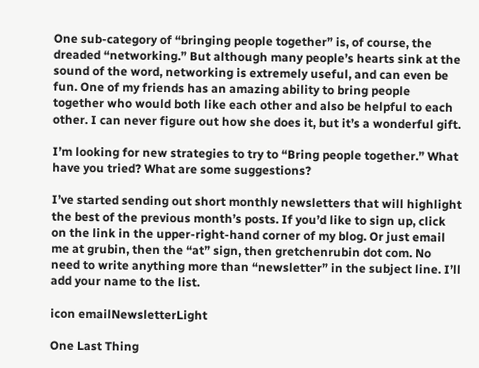One sub-category of “bringing people together” is, of course, the dreaded “networking.” But although many people’s hearts sink at the sound of the word, networking is extremely useful, and can even be fun. One of my friends has an amazing ability to bring people together who would both like each other and also be helpful to each other. I can never figure out how she does it, but it’s a wonderful gift.

I’m looking for new strategies to try to “Bring people together.” What have you tried? What are some suggestions?

I’ve started sending out short monthly newsletters that will highlight the best of the previous month’s posts. If you’d like to sign up, click on the link in the upper-right-hand corner of my blog. Or just email me at grubin, then the “at” sign, then gretchenrubin dot com. No need to write anything more than “newsletter” in the subject line. I’ll add your name to the list.

icon emailNewsletterLight

One Last Thing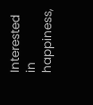Interested in happiness,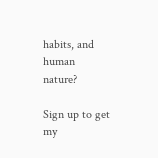habits, and human nature?

Sign up to get my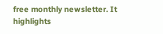free monthly newsletter. It highlights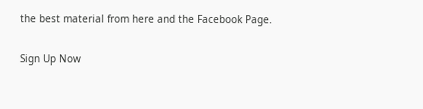the best material from here and the Facebook Page.

Sign Up Now